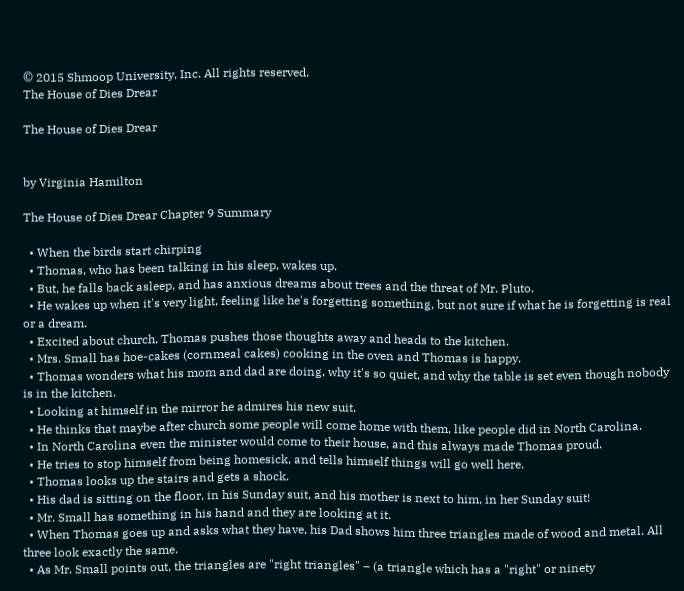© 2015 Shmoop University, Inc. All rights reserved.
The House of Dies Drear

The House of Dies Drear


by Virginia Hamilton

The House of Dies Drear Chapter 9 Summary

  • When the birds start chirping
  • Thomas, who has been talking in his sleep, wakes up.
  • But, he falls back asleep, and has anxious dreams about trees and the threat of Mr. Pluto.
  • He wakes up when it's very light, feeling like he's forgetting something, but not sure if what he is forgetting is real or a dream.
  • Excited about church, Thomas pushes those thoughts away and heads to the kitchen.
  • Mrs. Small has hoe-cakes (cornmeal cakes) cooking in the oven and Thomas is happy.
  • Thomas wonders what his mom and dad are doing, why it's so quiet, and why the table is set even though nobody is in the kitchen.
  • Looking at himself in the mirror he admires his new suit.
  • He thinks that maybe after church some people will come home with them, like people did in North Carolina.
  • In North Carolina even the minister would come to their house, and this always made Thomas proud.
  • He tries to stop himself from being homesick, and tells himself things will go well here.
  • Thomas looks up the stairs and gets a shock.
  • His dad is sitting on the floor, in his Sunday suit, and his mother is next to him, in her Sunday suit!
  • Mr. Small has something in his hand and they are looking at it.
  • When Thomas goes up and asks what they have, his Dad shows him three triangles made of wood and metal. All three look exactly the same.
  • As Mr. Small points out, the triangles are "right triangles" – (a triangle which has a "right" or ninety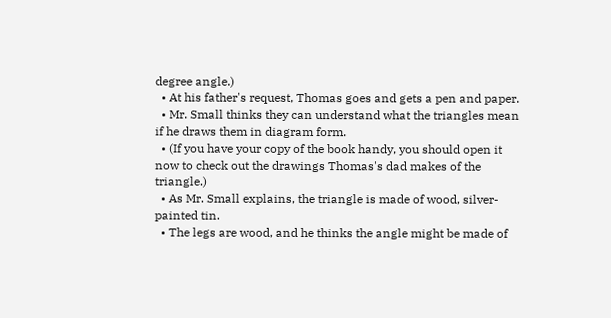degree angle.)
  • At his father's request, Thomas goes and gets a pen and paper.
  • Mr. Small thinks they can understand what the triangles mean if he draws them in diagram form.
  • (If you have your copy of the book handy, you should open it now to check out the drawings Thomas's dad makes of the triangle.)
  • As Mr. Small explains, the triangle is made of wood, silver-painted tin.
  • The legs are wood, and he thinks the angle might be made of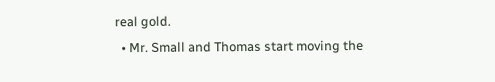real gold.
  • Mr. Small and Thomas start moving the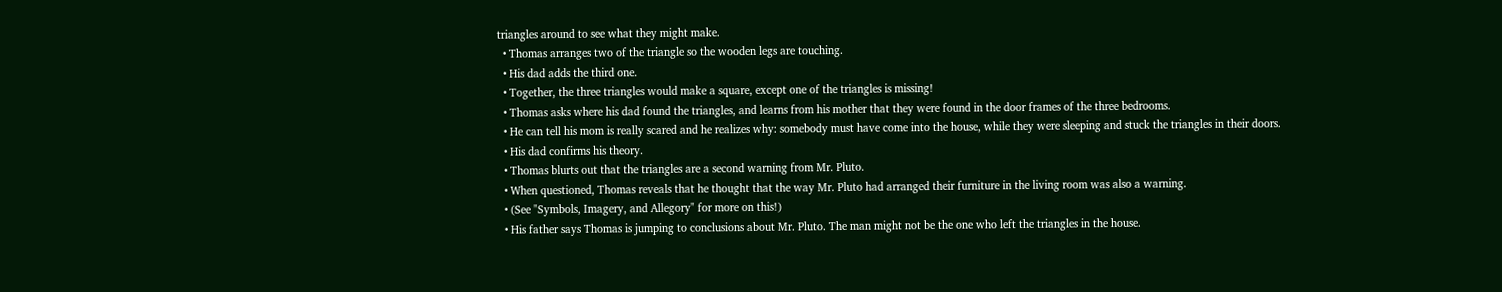triangles around to see what they might make.
  • Thomas arranges two of the triangle so the wooden legs are touching.
  • His dad adds the third one.
  • Together, the three triangles would make a square, except one of the triangles is missing!
  • Thomas asks where his dad found the triangles, and learns from his mother that they were found in the door frames of the three bedrooms.
  • He can tell his mom is really scared and he realizes why: somebody must have come into the house, while they were sleeping and stuck the triangles in their doors.
  • His dad confirms his theory.
  • Thomas blurts out that the triangles are a second warning from Mr. Pluto.
  • When questioned, Thomas reveals that he thought that the way Mr. Pluto had arranged their furniture in the living room was also a warning.
  • (See "Symbols, Imagery, and Allegory" for more on this!)
  • His father says Thomas is jumping to conclusions about Mr. Pluto. The man might not be the one who left the triangles in the house.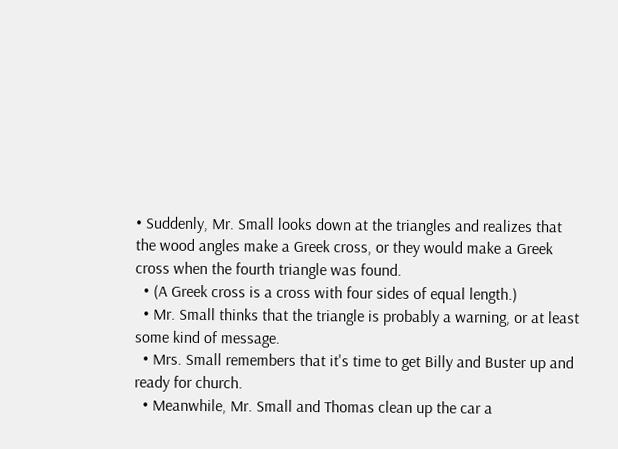• Suddenly, Mr. Small looks down at the triangles and realizes that the wood angles make a Greek cross, or they would make a Greek cross when the fourth triangle was found.
  • (A Greek cross is a cross with four sides of equal length.)
  • Mr. Small thinks that the triangle is probably a warning, or at least some kind of message.
  • Mrs. Small remembers that it's time to get Billy and Buster up and ready for church.
  • Meanwhile, Mr. Small and Thomas clean up the car a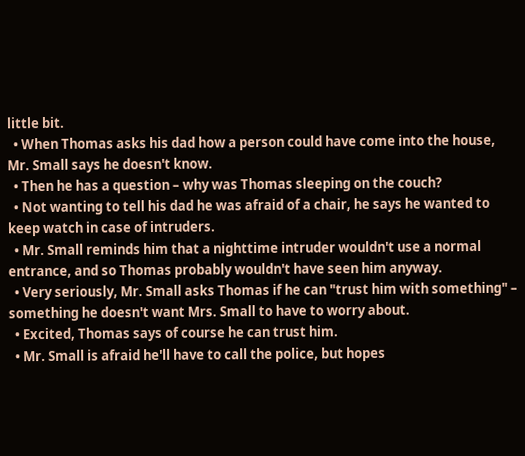little bit.
  • When Thomas asks his dad how a person could have come into the house, Mr. Small says he doesn't know.
  • Then he has a question – why was Thomas sleeping on the couch?
  • Not wanting to tell his dad he was afraid of a chair, he says he wanted to keep watch in case of intruders.
  • Mr. Small reminds him that a nighttime intruder wouldn't use a normal entrance, and so Thomas probably wouldn't have seen him anyway.
  • Very seriously, Mr. Small asks Thomas if he can "trust him with something" – something he doesn't want Mrs. Small to have to worry about.
  • Excited, Thomas says of course he can trust him.
  • Mr. Small is afraid he'll have to call the police, but hopes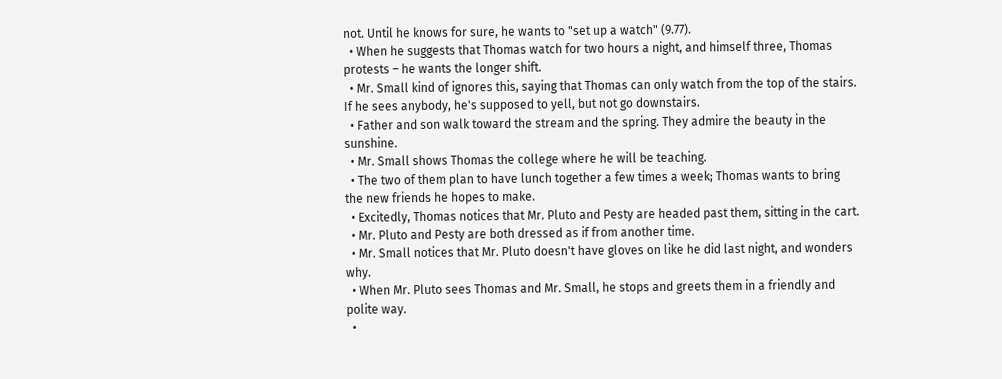not. Until he knows for sure, he wants to "set up a watch" (9.77).
  • When he suggests that Thomas watch for two hours a night, and himself three, Thomas protests – he wants the longer shift.
  • Mr. Small kind of ignores this, saying that Thomas can only watch from the top of the stairs. If he sees anybody, he's supposed to yell, but not go downstairs.
  • Father and son walk toward the stream and the spring. They admire the beauty in the sunshine.
  • Mr. Small shows Thomas the college where he will be teaching.
  • The two of them plan to have lunch together a few times a week; Thomas wants to bring the new friends he hopes to make.
  • Excitedly, Thomas notices that Mr. Pluto and Pesty are headed past them, sitting in the cart.
  • Mr. Pluto and Pesty are both dressed as if from another time.
  • Mr. Small notices that Mr. Pluto doesn't have gloves on like he did last night, and wonders why.
  • When Mr. Pluto sees Thomas and Mr. Small, he stops and greets them in a friendly and polite way.
  •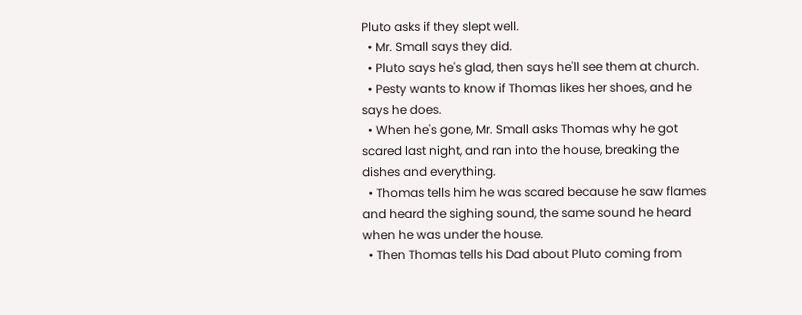Pluto asks if they slept well.
  • Mr. Small says they did.
  • Pluto says he's glad, then says he'll see them at church.
  • Pesty wants to know if Thomas likes her shoes, and he says he does.
  • When he's gone, Mr. Small asks Thomas why he got scared last night, and ran into the house, breaking the dishes and everything.
  • Thomas tells him he was scared because he saw flames and heard the sighing sound, the same sound he heard when he was under the house.
  • Then Thomas tells his Dad about Pluto coming from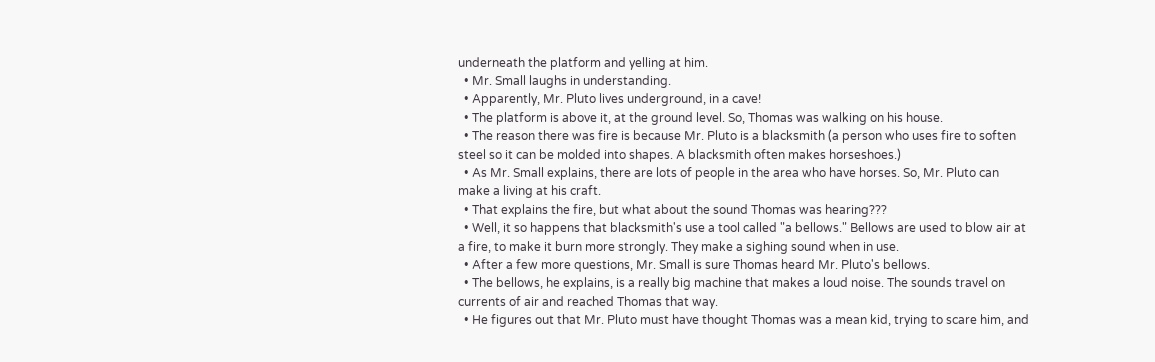underneath the platform and yelling at him.
  • Mr. Small laughs in understanding.
  • Apparently, Mr. Pluto lives underground, in a cave!
  • The platform is above it, at the ground level. So, Thomas was walking on his house.
  • The reason there was fire is because Mr. Pluto is a blacksmith (a person who uses fire to soften steel so it can be molded into shapes. A blacksmith often makes horseshoes.)
  • As Mr. Small explains, there are lots of people in the area who have horses. So, Mr. Pluto can make a living at his craft.
  • That explains the fire, but what about the sound Thomas was hearing???
  • Well, it so happens that blacksmith's use a tool called "a bellows." Bellows are used to blow air at a fire, to make it burn more strongly. They make a sighing sound when in use.
  • After a few more questions, Mr. Small is sure Thomas heard Mr. Pluto's bellows.
  • The bellows, he explains, is a really big machine that makes a loud noise. The sounds travel on currents of air and reached Thomas that way.
  • He figures out that Mr. Pluto must have thought Thomas was a mean kid, trying to scare him, and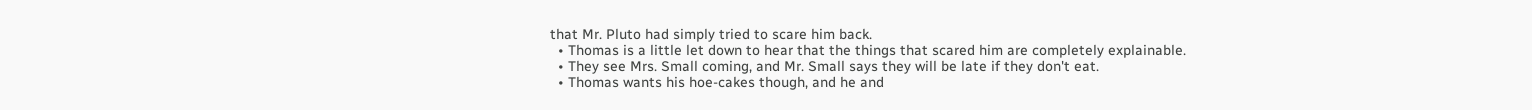that Mr. Pluto had simply tried to scare him back.
  • Thomas is a little let down to hear that the things that scared him are completely explainable.
  • They see Mrs. Small coming, and Mr. Small says they will be late if they don't eat.
  • Thomas wants his hoe-cakes though, and he and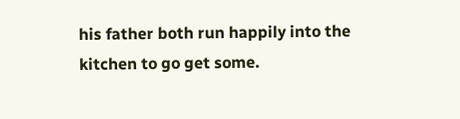his father both run happily into the kitchen to go get some.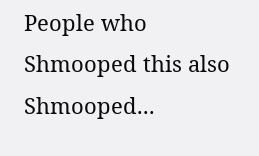People who Shmooped this also Shmooped...